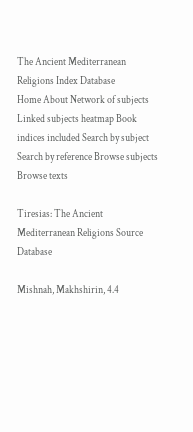The Ancient Mediterranean Religions Index Database
Home About Network of subjects Linked subjects heatmap Book indices included Search by subject Search by reference Browse subjects Browse texts

Tiresias: The Ancient Mediterranean Religions Source Database

Mishnah, Makhshirin, 4.4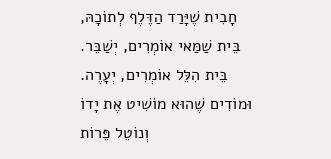חָבִית שֶׁיָּרַד הַדֶּלֶף לְתוֹכָהּ, בֵּית שַׁמַּאי אוֹמְרִים, יְשַׁבֵּר. בֵּית הִלֵּל אוֹמְרִים, יְעָרֶה. וּמוֹדִים שֶׁהוּא מוֹשִׁיט אֶת יָדוֹ וְנוֹטֵל פֵּרוֹת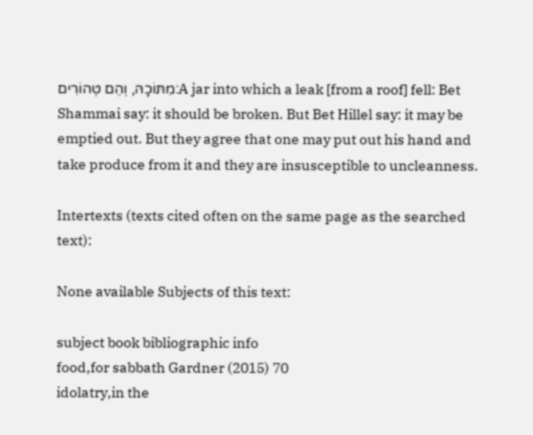מִתּוֹכָהּ, וְהֵם טְהוֹרִים:A jar into which a leak [from a roof] fell: Bet Shammai say: it should be broken. But Bet Hillel say: it may be emptied out. But they agree that one may put out his hand and take produce from it and they are insusceptible to uncleanness.

Intertexts (texts cited often on the same page as the searched text):

None available Subjects of this text:

subject book bibliographic info
food,for sabbath Gardner (2015) 70
idolatry,in the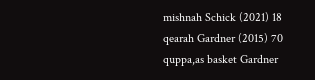mishnah Schick (2021) 18
qearah Gardner (2015) 70
quppa,as basket Gardner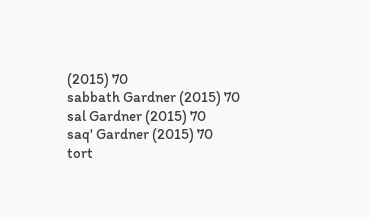(2015) 70
sabbath Gardner (2015) 70
sal Gardner (2015) 70
saq' Gardner (2015) 70
tort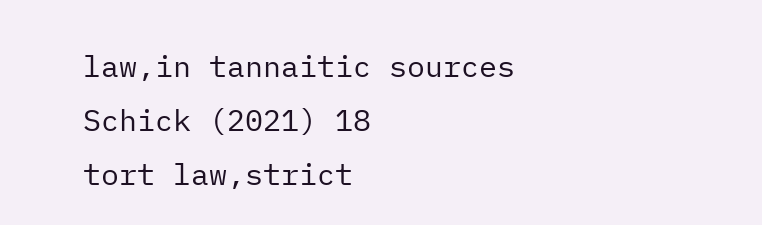law,in tannaitic sources Schick (2021) 18
tort law,strict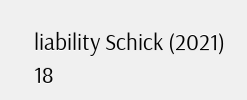liability Schick (2021) 18